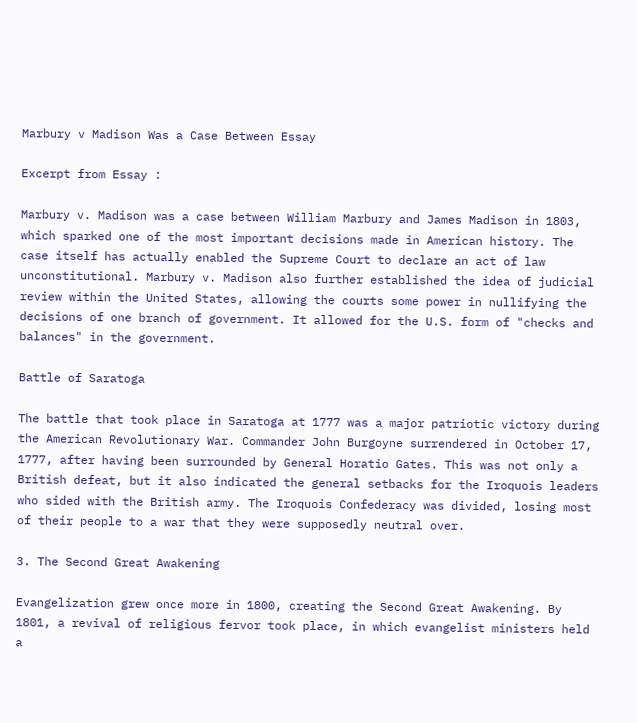Marbury v Madison Was a Case Between Essay

Excerpt from Essay :

Marbury v. Madison was a case between William Marbury and James Madison in 1803, which sparked one of the most important decisions made in American history. The case itself has actually enabled the Supreme Court to declare an act of law unconstitutional. Marbury v. Madison also further established the idea of judicial review within the United States, allowing the courts some power in nullifying the decisions of one branch of government. It allowed for the U.S. form of "checks and balances" in the government.

Battle of Saratoga

The battle that took place in Saratoga at 1777 was a major patriotic victory during the American Revolutionary War. Commander John Burgoyne surrendered in October 17, 1777, after having been surrounded by General Horatio Gates. This was not only a British defeat, but it also indicated the general setbacks for the Iroquois leaders who sided with the British army. The Iroquois Confederacy was divided, losing most of their people to a war that they were supposedly neutral over.

3. The Second Great Awakening

Evangelization grew once more in 1800, creating the Second Great Awakening. By 1801, a revival of religious fervor took place, in which evangelist ministers held a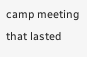camp meeting that lasted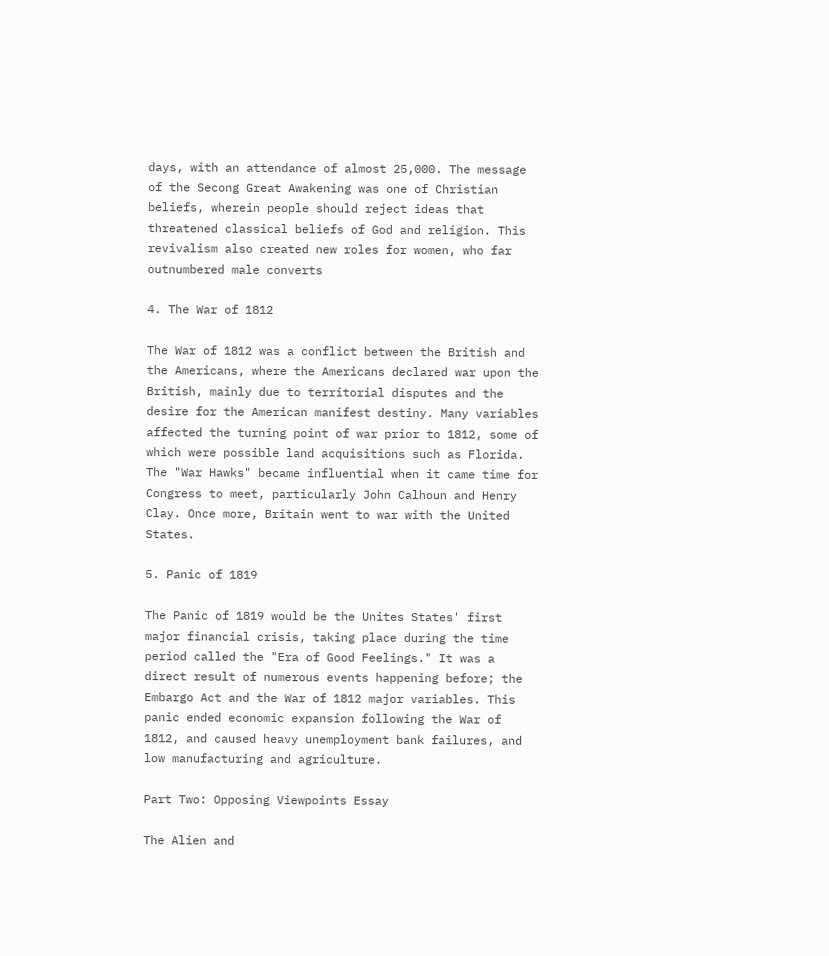days, with an attendance of almost 25,000. The message of the Secong Great Awakening was one of Christian beliefs, wherein people should reject ideas that threatened classical beliefs of God and religion. This revivalism also created new roles for women, who far outnumbered male converts

4. The War of 1812

The War of 1812 was a conflict between the British and the Americans, where the Americans declared war upon the British, mainly due to territorial disputes and the desire for the American manifest destiny. Many variables affected the turning point of war prior to 1812, some of which were possible land acquisitions such as Florida. The "War Hawks" became influential when it came time for Congress to meet, particularly John Calhoun and Henry Clay. Once more, Britain went to war with the United States.

5. Panic of 1819

The Panic of 1819 would be the Unites States' first major financial crisis, taking place during the time period called the "Era of Good Feelings." It was a direct result of numerous events happening before; the Embargo Act and the War of 1812 major variables. This panic ended economic expansion following the War of 1812, and caused heavy unemployment bank failures, and low manufacturing and agriculture.

Part Two: Opposing Viewpoints Essay

The Alien and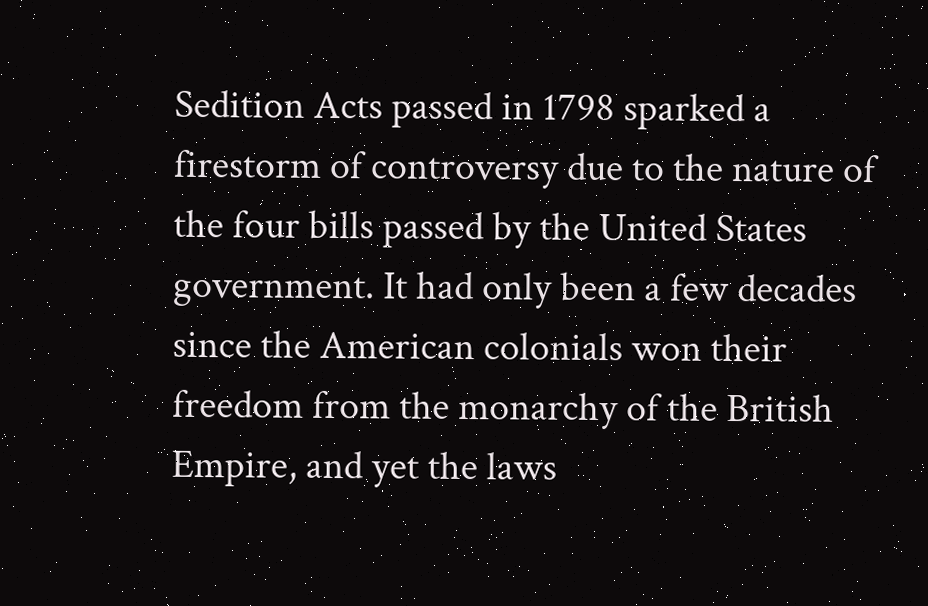Sedition Acts passed in 1798 sparked a firestorm of controversy due to the nature of the four bills passed by the United States government. It had only been a few decades since the American colonials won their freedom from the monarchy of the British Empire, and yet the laws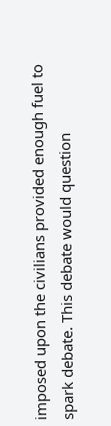imposed upon the civilians provided enough fuel to spark debate. This debate would question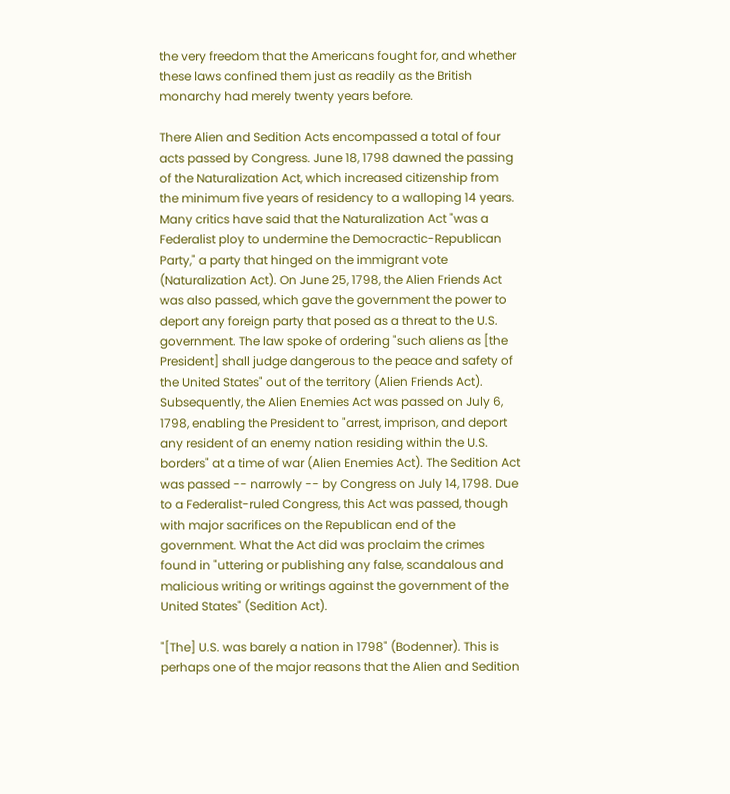the very freedom that the Americans fought for, and whether these laws confined them just as readily as the British monarchy had merely twenty years before.

There Alien and Sedition Acts encompassed a total of four acts passed by Congress. June 18, 1798 dawned the passing of the Naturalization Act, which increased citizenship from the minimum five years of residency to a walloping 14 years. Many critics have said that the Naturalization Act "was a Federalist ploy to undermine the Democractic-Republican Party," a party that hinged on the immigrant vote (Naturalization Act). On June 25, 1798, the Alien Friends Act was also passed, which gave the government the power to deport any foreign party that posed as a threat to the U.S. government. The law spoke of ordering "such aliens as [the President] shall judge dangerous to the peace and safety of the United States" out of the territory (Alien Friends Act). Subsequently, the Alien Enemies Act was passed on July 6, 1798, enabling the President to "arrest, imprison, and deport any resident of an enemy nation residing within the U.S. borders" at a time of war (Alien Enemies Act). The Sedition Act was passed -- narrowly -- by Congress on July 14, 1798. Due to a Federalist-ruled Congress, this Act was passed, though with major sacrifices on the Republican end of the government. What the Act did was proclaim the crimes found in "uttering or publishing any false, scandalous and malicious writing or writings against the government of the United States" (Sedition Act).

"[The] U.S. was barely a nation in 1798" (Bodenner). This is perhaps one of the major reasons that the Alien and Sedition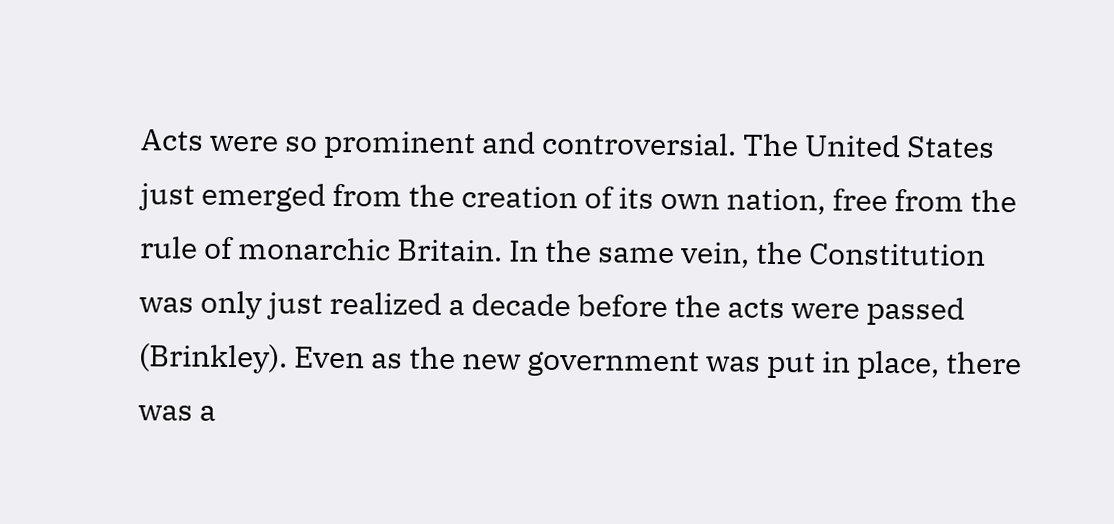Acts were so prominent and controversial. The United States just emerged from the creation of its own nation, free from the rule of monarchic Britain. In the same vein, the Constitution was only just realized a decade before the acts were passed (Brinkley). Even as the new government was put in place, there was a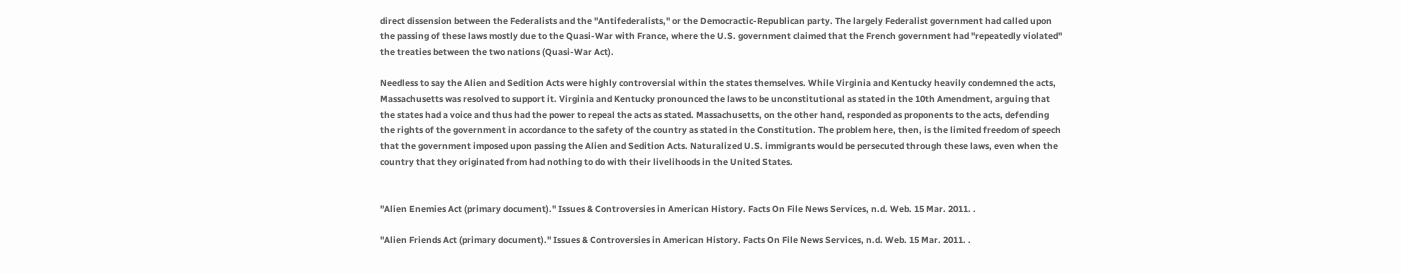direct dissension between the Federalists and the "Antifederalists," or the Democractic-Republican party. The largely Federalist government had called upon the passing of these laws mostly due to the Quasi-War with France, where the U.S. government claimed that the French government had "repeatedly violated" the treaties between the two nations (Quasi-War Act).

Needless to say the Alien and Sedition Acts were highly controversial within the states themselves. While Virginia and Kentucky heavily condemned the acts, Massachusetts was resolved to support it. Virginia and Kentucky pronounced the laws to be unconstitutional as stated in the 10th Amendment, arguing that the states had a voice and thus had the power to repeal the acts as stated. Massachusetts, on the other hand, responded as proponents to the acts, defending the rights of the government in accordance to the safety of the country as stated in the Constitution. The problem here, then, is the limited freedom of speech that the government imposed upon passing the Alien and Sedition Acts. Naturalized U.S. immigrants would be persecuted through these laws, even when the country that they originated from had nothing to do with their livelihoods in the United States.


"Alien Enemies Act (primary document)." Issues & Controversies in American History. Facts On File News Services, n.d. Web. 15 Mar. 2011. .

"Alien Friends Act (primary document)." Issues & Controversies in American History. Facts On File News Services, n.d. Web. 15 Mar. 2011. .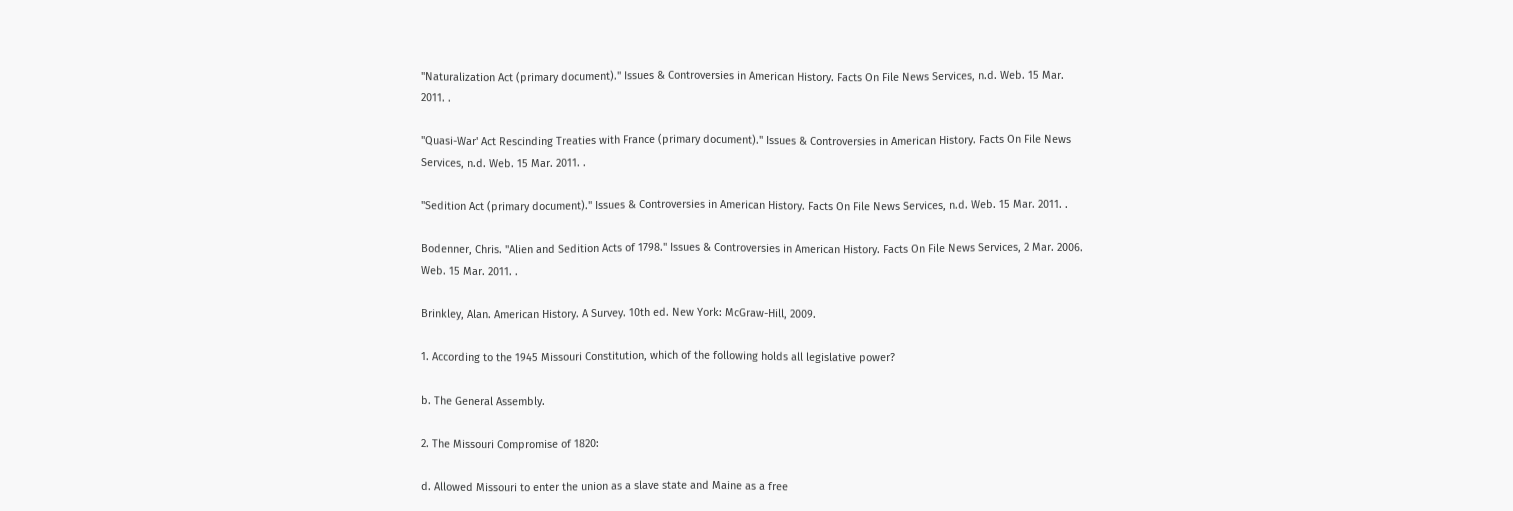"Naturalization Act (primary document)." Issues & Controversies in American History. Facts On File News Services, n.d. Web. 15 Mar. 2011. .

"Quasi-War' Act Rescinding Treaties with France (primary document)." Issues & Controversies in American History. Facts On File News Services, n.d. Web. 15 Mar. 2011. .

"Sedition Act (primary document)." Issues & Controversies in American History. Facts On File News Services, n.d. Web. 15 Mar. 2011. .

Bodenner, Chris. "Alien and Sedition Acts of 1798." Issues & Controversies in American History. Facts On File News Services, 2 Mar. 2006. Web. 15 Mar. 2011. .

Brinkley, Alan. American History. A Survey. 10th ed. New York: McGraw-Hill, 2009.

1. According to the 1945 Missouri Constitution, which of the following holds all legislative power?

b. The General Assembly.

2. The Missouri Compromise of 1820:

d. Allowed Missouri to enter the union as a slave state and Maine as a free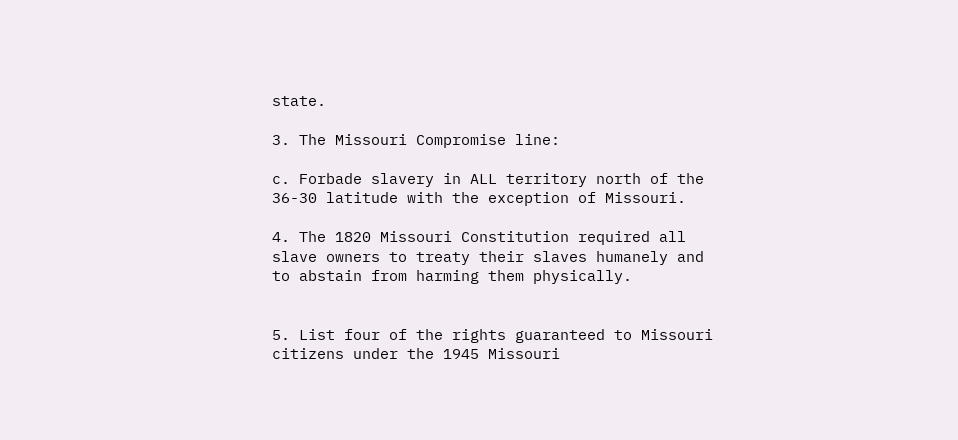state.

3. The Missouri Compromise line:

c. Forbade slavery in ALL territory north of the 36-30 latitude with the exception of Missouri.

4. The 1820 Missouri Constitution required all slave owners to treaty their slaves humanely and to abstain from harming them physically.


5. List four of the rights guaranteed to Missouri citizens under the 1945 Missouri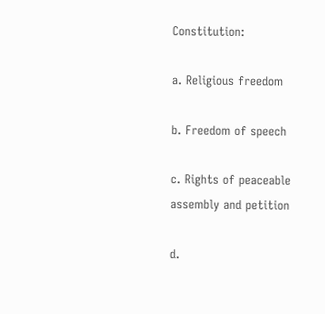Constitution:

a. Religious freedom

b. Freedom of speech

c. Rights of peaceable assembly and petition

d.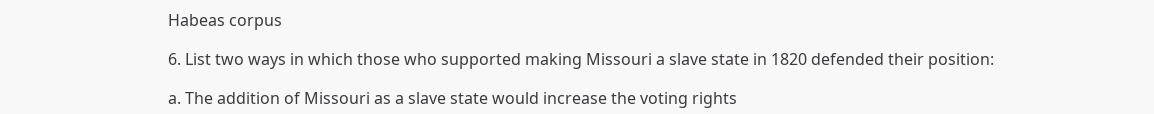Habeas corpus

6. List two ways in which those who supported making Missouri a slave state in 1820 defended their position:

a. The addition of Missouri as a slave state would increase the voting rights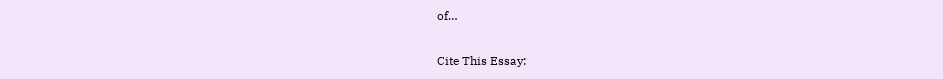of…

Cite This Essay: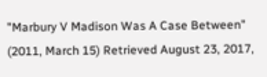"Marbury V Madison Was A Case Between" (2011, March 15) Retrieved August 23, 2017,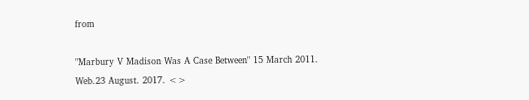from

"Marbury V Madison Was A Case Between" 15 March 2011. Web.23 August. 2017. <>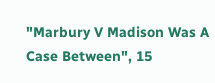"Marbury V Madison Was A Case Between", 15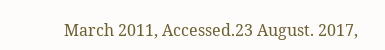March 2011, Accessed.23 August. 2017,